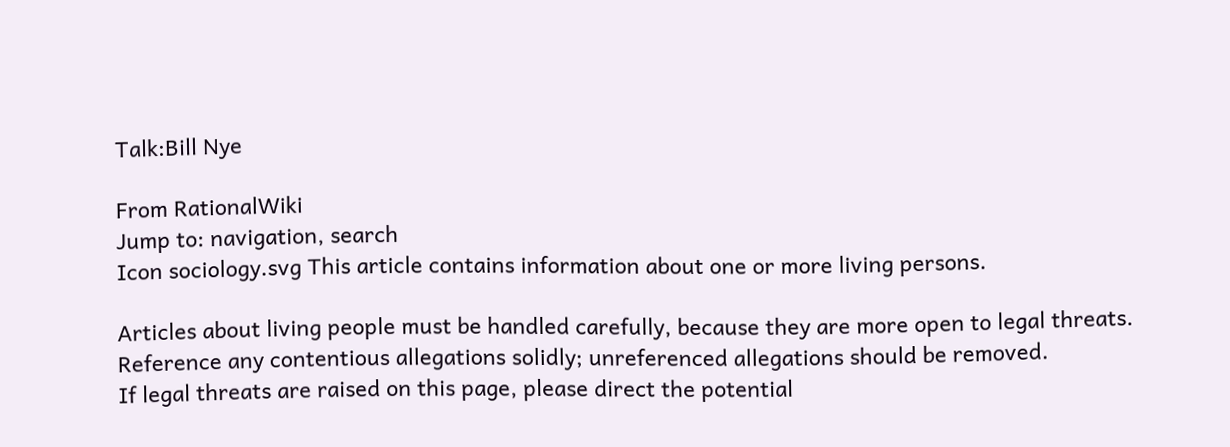Talk:Bill Nye

From RationalWiki
Jump to: navigation, search
Icon sociology.svg This article contains information about one or more living persons.

Articles about living people must be handled carefully, because they are more open to legal threats.
Reference any contentious allegations solidly; unreferenced allegations should be removed.
If legal threats are raised on this page, please direct the potential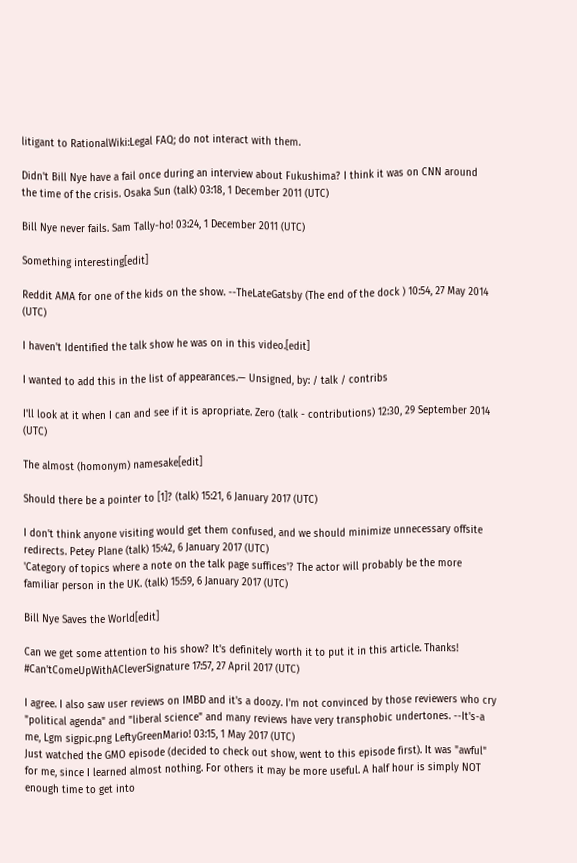litigant to RationalWiki:Legal FAQ; do not interact with them.

Didn't Bill Nye have a fail once during an interview about Fukushima? I think it was on CNN around the time of the crisis. Osaka Sun (talk) 03:18, 1 December 2011 (UTC)

Bill Nye never fails. Sam Tally-ho! 03:24, 1 December 2011 (UTC)

Something interesting[edit]

Reddit AMA for one of the kids on the show. --TheLateGatsby (The end of the dock ) 10:54, 27 May 2014 (UTC)

I haven't Identified the talk show he was on in this video.[edit]

I wanted to add this in the list of appearances.— Unsigned, by: / talk / contribs

I'll look at it when I can and see if it is apropriate. Zero (talk - contributions) 12:30, 29 September 2014 (UTC)

The almost (homonym) namesake[edit]

Should there be a pointer to [1]? (talk) 15:21, 6 January 2017 (UTC)

I don't think anyone visiting would get them confused, and we should minimize unnecessary offsite redirects. Petey Plane (talk) 15:42, 6 January 2017 (UTC)
'Category of topics where a note on the talk page suffices'? The actor will probably be the more familiar person in the UK. (talk) 15:59, 6 January 2017 (UTC)

Bill Nye Saves the World[edit]

Can we get some attention to his show? It's definitely worth it to put it in this article. Thanks! #Can'tComeUpWithACleverSignature 17:57, 27 April 2017 (UTC)

I agree. I also saw user reviews on IMBD and it's a doozy. I'm not convinced by those reviewers who cry "political agenda" and "liberal science" and many reviews have very transphobic undertones. --It's-a me, Lgm sigpic.png LeftyGreenMario! 03:15, 1 May 2017 (UTC)
Just watched the GMO episode (decided to check out show, went to this episode first). It was "awful" for me, since I learned almost nothing. For others it may be more useful. A half hour is simply NOT enough time to get into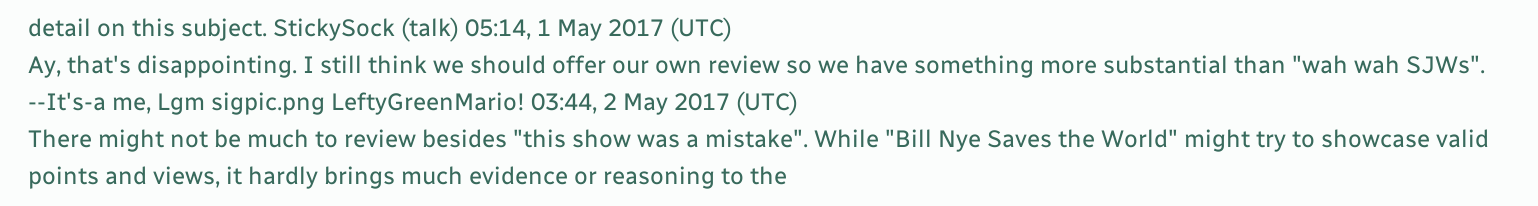detail on this subject. StickySock (talk) 05:14, 1 May 2017 (UTC)
Ay, that's disappointing. I still think we should offer our own review so we have something more substantial than "wah wah SJWs". --It's-a me, Lgm sigpic.png LeftyGreenMario! 03:44, 2 May 2017 (UTC)
There might not be much to review besides "this show was a mistake". While "Bill Nye Saves the World" might try to showcase valid points and views, it hardly brings much evidence or reasoning to the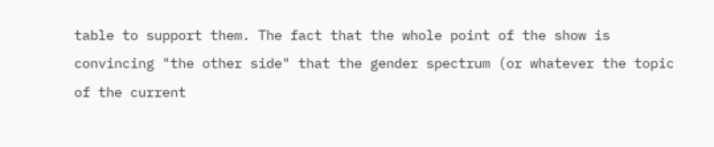table to support them. The fact that the whole point of the show is convincing "the other side" that the gender spectrum (or whatever the topic of the current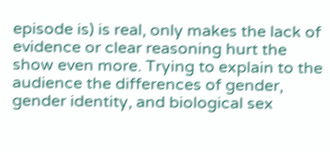episode is) is real, only makes the lack of evidence or clear reasoning hurt the show even more. Trying to explain to the audience the differences of gender, gender identity, and biological sex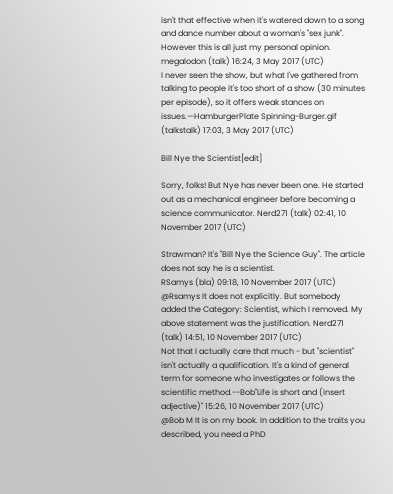isn't that effective when it's watered down to a song and dance number about a woman's "sex junk". However this is all just my personal opinion. megalodon (talk) 16:24, 3 May 2017 (UTC)
I never seen the show, but what I've gathered from talking to people it's too short of a show (30 minutes per episode), so it offers weak stances on issues.—HamburgerPlate Spinning-Burger.gif (talkstalk) 17:03, 3 May 2017 (UTC)

Bill Nye the Scientist[edit]

Sorry, folks! But Nye has never been one. He started out as a mechanical engineer before becoming a science communicator. Nerd271 (talk) 02:41, 10 November 2017 (UTC)

Strawman? It's "Bill Nye the Science Guy". The article does not say he is a scientist.
RSamys (bla) 09:18, 10 November 2017 (UTC)
@Rsamys It does not explicitly. But somebody added the Category: Scientist, which I removed. My above statement was the justification. Nerd271 (talk) 14:51, 10 November 2017 (UTC)
Not that I actually care that much - but "scientist" isn't actually a qualification. It's a kind of general term for someone who investigates or follows the scientific method.--Bob"Life is short and (insert adjective)" 15:26, 10 November 2017 (UTC)
@Bob M It is on my book. In addition to the traits you described, you need a PhD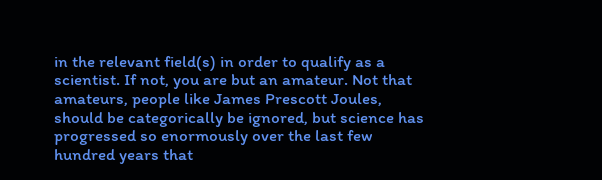in the relevant field(s) in order to qualify as a scientist. If not, you are but an amateur. Not that amateurs, people like James Prescott Joules, should be categorically be ignored, but science has progressed so enormously over the last few hundred years that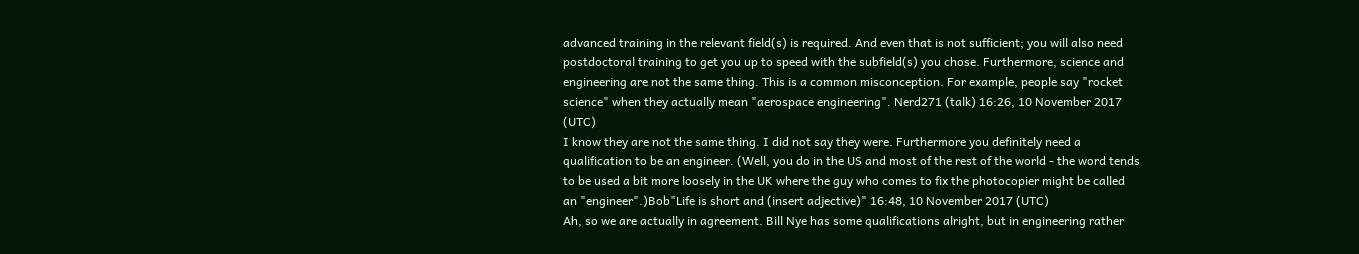advanced training in the relevant field(s) is required. And even that is not sufficient; you will also need postdoctoral training to get you up to speed with the subfield(s) you chose. Furthermore, science and engineering are not the same thing. This is a common misconception. For example, people say "rocket science" when they actually mean "aerospace engineering". Nerd271 (talk) 16:26, 10 November 2017 (UTC)
I know they are not the same thing. I did not say they were. Furthermore you definitely need a qualification to be an engineer. (Well, you do in the US and most of the rest of the world - the word tends to be used a bit more loosely in the UK where the guy who comes to fix the photocopier might be called an "engineer".)Bob"Life is short and (insert adjective)" 16:48, 10 November 2017 (UTC)
Ah, so we are actually in agreement. Bill Nye has some qualifications alright, but in engineering rather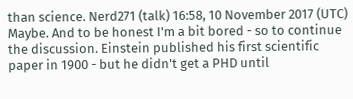than science. Nerd271 (talk) 16:58, 10 November 2017 (UTC)
Maybe. And to be honest I'm a bit bored - so to continue the discussion. Einstein published his first scientific paper in 1900 - but he didn't get a PHD until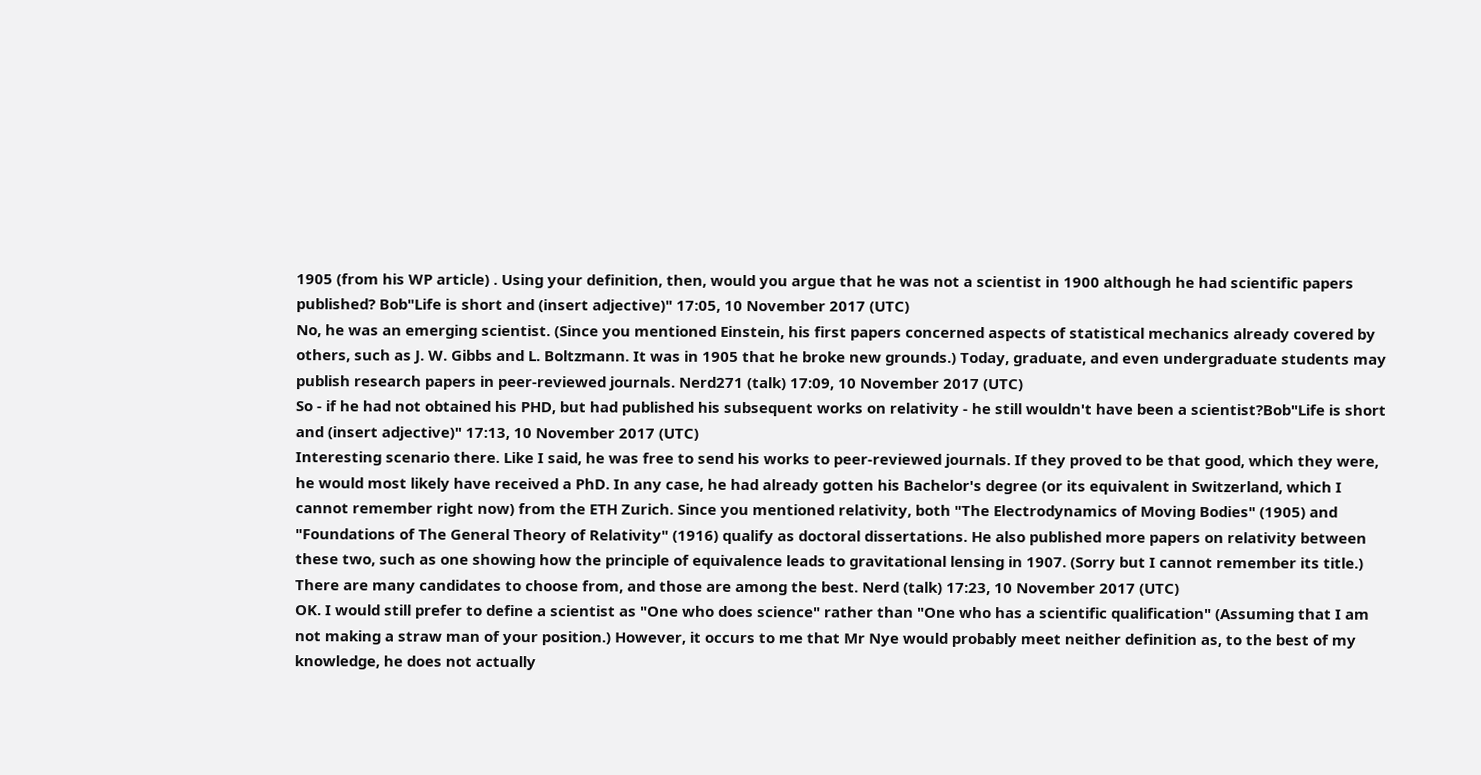1905 (from his WP article) . Using your definition, then, would you argue that he was not a scientist in 1900 although he had scientific papers published? Bob"Life is short and (insert adjective)" 17:05, 10 November 2017 (UTC)
No, he was an emerging scientist. (Since you mentioned Einstein, his first papers concerned aspects of statistical mechanics already covered by others, such as J. W. Gibbs and L. Boltzmann. It was in 1905 that he broke new grounds.) Today, graduate, and even undergraduate students may publish research papers in peer-reviewed journals. Nerd271 (talk) 17:09, 10 November 2017 (UTC)
So - if he had not obtained his PHD, but had published his subsequent works on relativity - he still wouldn't have been a scientist?Bob"Life is short and (insert adjective)" 17:13, 10 November 2017 (UTC)
Interesting scenario there. Like I said, he was free to send his works to peer-reviewed journals. If they proved to be that good, which they were, he would most likely have received a PhD. In any case, he had already gotten his Bachelor's degree (or its equivalent in Switzerland, which I cannot remember right now) from the ETH Zurich. Since you mentioned relativity, both "The Electrodynamics of Moving Bodies" (1905) and "Foundations of The General Theory of Relativity" (1916) qualify as doctoral dissertations. He also published more papers on relativity between these two, such as one showing how the principle of equivalence leads to gravitational lensing in 1907. (Sorry but I cannot remember its title.) There are many candidates to choose from, and those are among the best. Nerd (talk) 17:23, 10 November 2017 (UTC)
OK. I would still prefer to define a scientist as "One who does science" rather than "One who has a scientific qualification" (Assuming that I am not making a straw man of your position.) However, it occurs to me that Mr Nye would probably meet neither definition as, to the best of my knowledge, he does not actually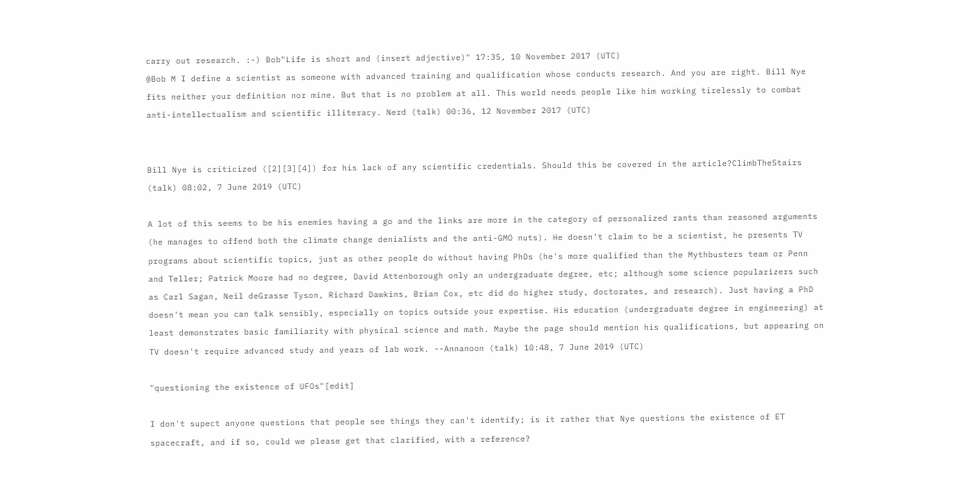carry out research. :-) Bob"Life is short and (insert adjective)" 17:35, 10 November 2017 (UTC)
@Bob M I define a scientist as someone with advanced training and qualification whose conducts research. And you are right. Bill Nye fits neither your definition nor mine. But that is no problem at all. This world needs people like him working tirelessly to combat anti-intellectualism and scientific illiteracy. Nerd (talk) 00:36, 12 November 2017 (UTC)


Bill Nye is criticized ([2][3][4]) for his lack of any scientific credentials. Should this be covered in the article?ClimbTheStairs (talk) 08:02, 7 June 2019 (UTC)

A lot of this seems to be his enemies having a go and the links are more in the category of personalized rants than reasoned arguments (he manages to offend both the climate change denialists and the anti-GMO nuts). He doesn't claim to be a scientist, he presents TV programs about scientific topics, just as other people do without having PhDs (he's more qualified than the Mythbusters team or Penn and Teller; Patrick Moore had no degree, David Attenborough only an undergraduate degree, etc; although some science popularizers such as Carl Sagan, Neil deGrasse Tyson, Richard Dawkins, Brian Cox, etc did do higher study, doctorates, and research). Just having a PhD doesn't mean you can talk sensibly, especially on topics outside your expertise. His education (undergraduate degree in engineering) at least demonstrates basic familiarity with physical science and math. Maybe the page should mention his qualifications, but appearing on TV doesn't require advanced study and years of lab work. --Annanoon (talk) 10:48, 7 June 2019 (UTC)

"questioning the existence of UFOs"[edit]

I don't supect anyone questions that people see things they can't identify; is it rather that Nye questions the existence of ET spacecraft, and if so, could we please get that clarified, with a reference?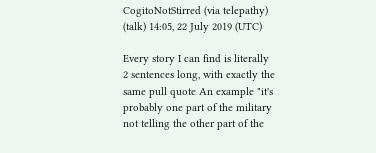CogitoNotStirred (via telepathy) (talk) 14:05, 22 July 2019 (UTC)

Every story I can find is literally 2 sentences long, with exactly the same pull quote An example "it's probably one part of the military not telling the other part of the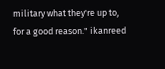military what they're up to, for a good reason." ikanreed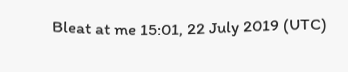Bleat at me 15:01, 22 July 2019 (UTC)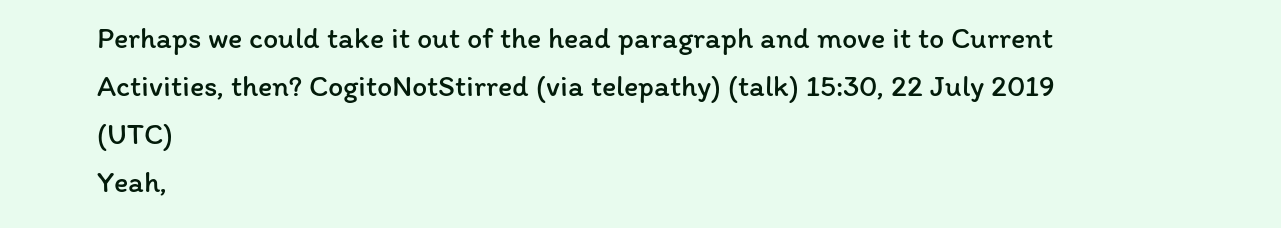Perhaps we could take it out of the head paragraph and move it to Current Activities, then? CogitoNotStirred (via telepathy) (talk) 15:30, 22 July 2019 (UTC)
Yeah,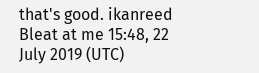that's good. ikanreed Bleat at me 15:48, 22 July 2019 (UTC)